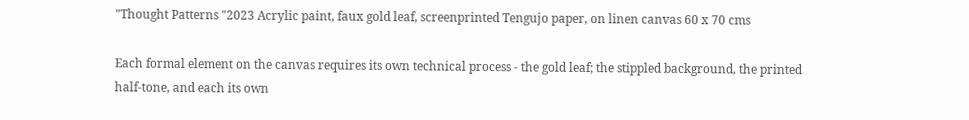"Thought Patterns "2023 Acrylic paint, faux gold leaf, screenprinted Tengujo paper, on linen canvas 60 x 70 cms

Each formal element on the canvas requires its own technical process - the gold leaf; the stippled background, the printed half-tone, and each its own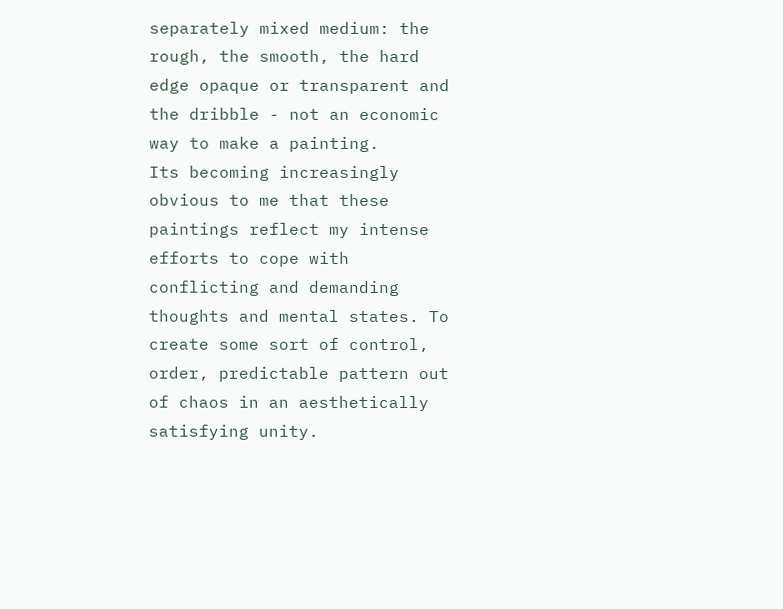separately mixed medium: the rough, the smooth, the hard edge opaque or transparent and the dribble - not an economic way to make a painting.
Its becoming increasingly obvious to me that these paintings reflect my intense efforts to cope with conflicting and demanding thoughts and mental states. To create some sort of control, order, predictable pattern out of chaos in an aesthetically satisfying unity.